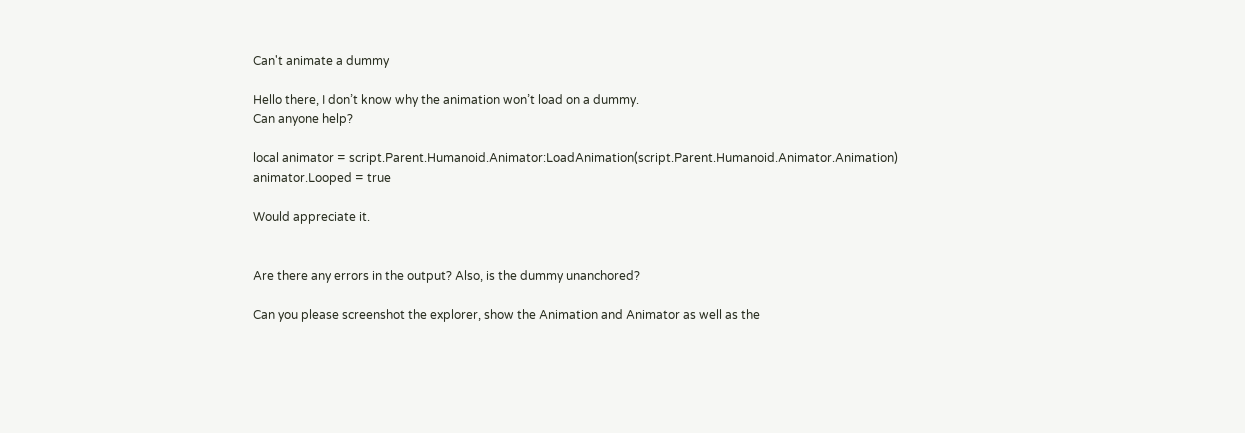Can't animate a dummy

Hello there, I don’t know why the animation won’t load on a dummy.
Can anyone help?

local animator = script.Parent.Humanoid.Animator:LoadAnimation(script.Parent.Humanoid.Animator.Animation)
animator.Looped = true

Would appreciate it.


Are there any errors in the output? Also, is the dummy unanchored?

Can you please screenshot the explorer, show the Animation and Animator as well as the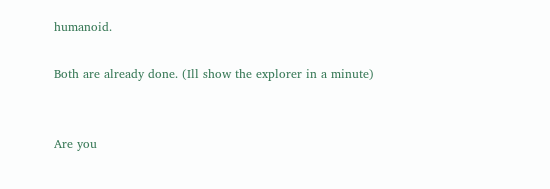humanoid.

Both are already done. (Ill show the explorer in a minute)


Are you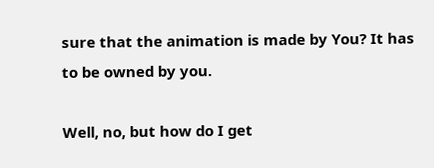sure that the animation is made by You? It has to be owned by you.

Well, no, but how do I get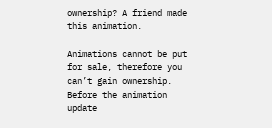ownership? A friend made this animation.

Animations cannot be put for sale, therefore you can’t gain ownership. Before the animation update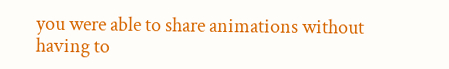you were able to share animations without having to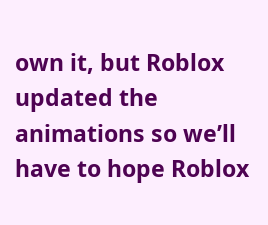own it, but Roblox updated the animations so we’ll have to hope Roblox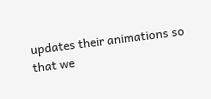updates their animations so that we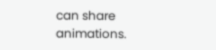can share animations.